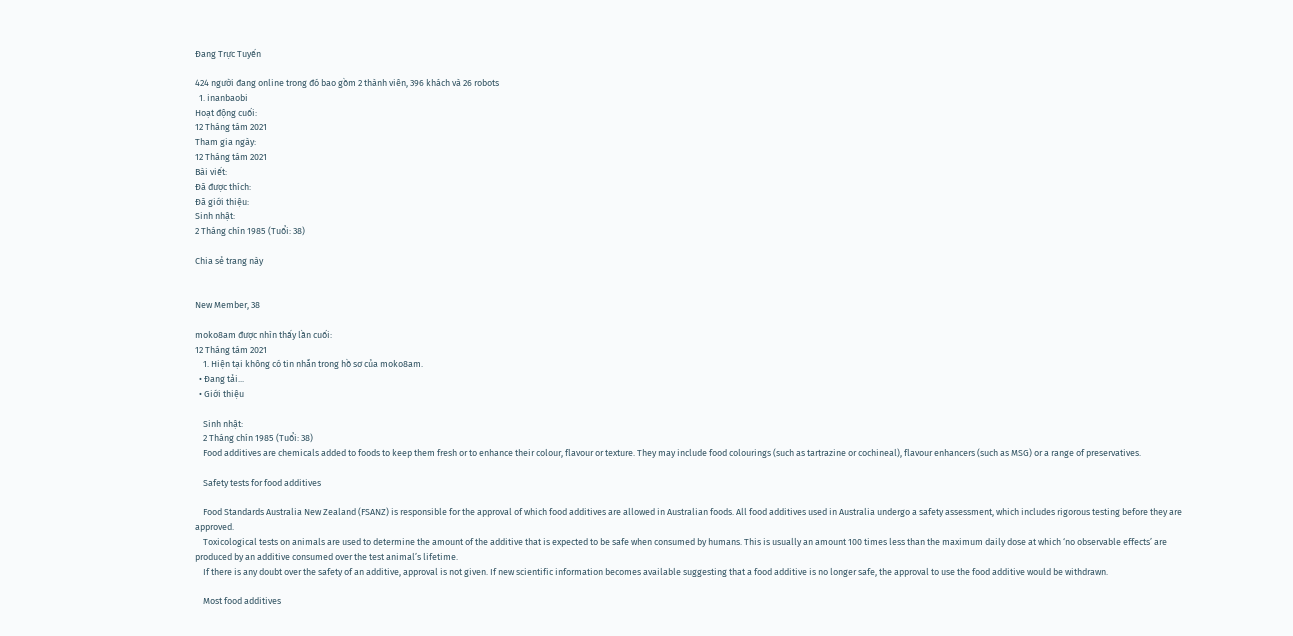Đang Trực Tuyến

424 người đang online trong đó bao gồm 2 thành viên, 396 khách và 26 robots
  1. inanbaobi
Hoạt động cuối:
12 Tháng tám 2021
Tham gia ngày:
12 Tháng tám 2021
Bài viết:
Đã được thích:
Đã giới thiệu:
Sinh nhật:
2 Tháng chín 1985 (Tuổi: 38)

Chia sẻ trang này


New Member, 38

moko8am được nhìn thấy lần cuối:
12 Tháng tám 2021
    1. Hiện tại không có tin nhắn trong hồ sơ của moko8am.
  • Đang tải...
  • Giới thiệu

    Sinh nhật:
    2 Tháng chín 1985 (Tuổi: 38)
    Food additives are chemicals added to foods to keep them fresh or to enhance their colour, flavour or texture. They may include food colourings (such as tartrazine or cochineal), flavour enhancers (such as MSG) or a range of preservatives.

    Safety tests for food additives

    Food Standards Australia New Zealand (FSANZ) is responsible for the approval of which food additives are allowed in Australian foods. All food additives used in Australia undergo a safety assessment, which includes rigorous testing before they are approved.
    Toxicological tests on animals are used to determine the amount of the additive that is expected to be safe when consumed by humans. This is usually an amount 100 times less than the maximum daily dose at which ‘no observable effects’ are produced by an additive consumed over the test animal’s lifetime.
    If there is any doubt over the safety of an additive, approval is not given. If new scientific information becomes available suggesting that a food additive is no longer safe, the approval to use the food additive would be withdrawn.

    Most food additives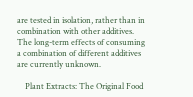are tested in isolation, rather than in combination with other additives. The long-term effects of consuming a combination of different additives are currently unknown.

    Plant Extracts: The Original Food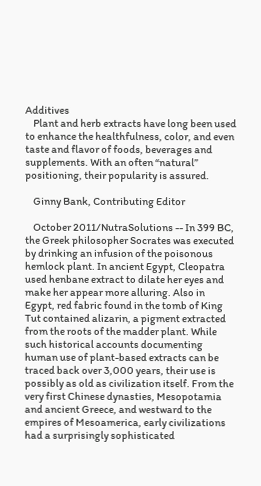Additives
    Plant and herb extracts have long been used to enhance the healthfulness, color, and even taste and flavor of foods, beverages and supplements. With an often “natural” positioning, their popularity is assured.

    Ginny Bank, Contributing Editor

    October 2011/NutraSolutions -- In 399 BC, the Greek philosopher Socrates was executed by drinking an infusion of the poisonous hemlock plant. In ancient Egypt, Cleopatra used henbane extract to dilate her eyes and make her appear more alluring. Also in Egypt, red fabric found in the tomb of King Tut contained alizarin, a pigment extracted from the roots of the madder plant. While such historical accounts documenting human use of plant-based extracts can be traced back over 3,000 years, their use is possibly as old as civilization itself. From the very first Chinese dynasties, Mesopotamia and ancient Greece, and westward to the empires of Mesoamerica, early civilizations had a surprisingly sophisticated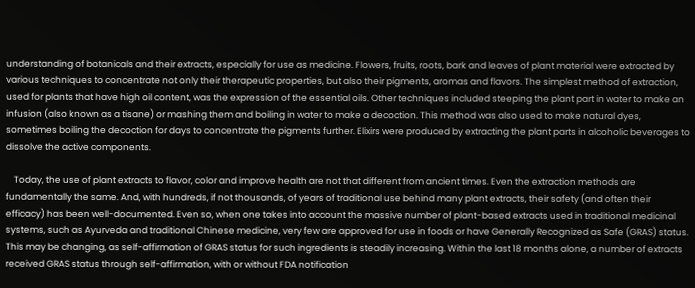understanding of botanicals and their extracts, especially for use as medicine. Flowers, fruits, roots, bark and leaves of plant material were extracted by various techniques to concentrate not only their therapeutic properties, but also their pigments, aromas and flavors. The simplest method of extraction, used for plants that have high oil content, was the expression of the essential oils. Other techniques included steeping the plant part in water to make an infusion (also known as a tisane) or mashing them and boiling in water to make a decoction. This method was also used to make natural dyes, sometimes boiling the decoction for days to concentrate the pigments further. Elixirs were produced by extracting the plant parts in alcoholic beverages to dissolve the active components.

    Today, the use of plant extracts to flavor, color and improve health are not that different from ancient times. Even the extraction methods are fundamentally the same. And, with hundreds, if not thousands, of years of traditional use behind many plant extracts, their safety (and often their efficacy) has been well-documented. Even so, when one takes into account the massive number of plant-based extracts used in traditional medicinal systems, such as Ayurveda and traditional Chinese medicine, very few are approved for use in foods or have Generally Recognized as Safe (GRAS) status. This may be changing, as self-affirmation of GRAS status for such ingredients is steadily increasing. Within the last 18 months alone, a number of extracts received GRAS status through self-affirmation, with or without FDA notification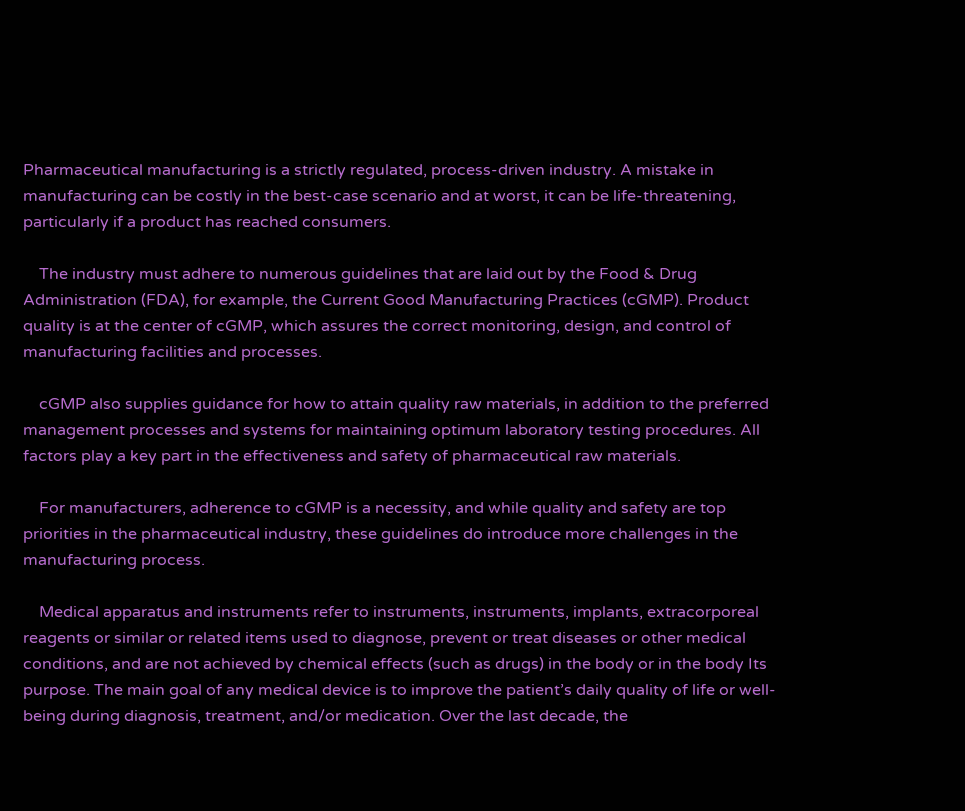Pharmaceutical manufacturing is a strictly regulated, process-driven industry. A mistake in manufacturing can be costly in the best-case scenario and at worst, it can be life-threatening, particularly if a product has reached consumers.

    The industry must adhere to numerous guidelines that are laid out by the Food & Drug Administration (FDA), for example, the Current Good Manufacturing Practices (cGMP). Product quality is at the center of cGMP, which assures the correct monitoring, design, and control of manufacturing facilities and processes.

    cGMP also supplies guidance for how to attain quality raw materials, in addition to the preferred management processes and systems for maintaining optimum laboratory testing procedures. All factors play a key part in the effectiveness and safety of pharmaceutical raw materials.

    For manufacturers, adherence to cGMP is a necessity, and while quality and safety are top priorities in the pharmaceutical industry, these guidelines do introduce more challenges in the manufacturing process.

    Medical apparatus and instruments refer to instruments, instruments, implants, extracorporeal reagents or similar or related items used to diagnose, prevent or treat diseases or other medical conditions, and are not achieved by chemical effects (such as drugs) in the body or in the body Its purpose. The main goal of any medical device is to improve the patient’s daily quality of life or well-being during diagnosis, treatment, and/or medication. Over the last decade, the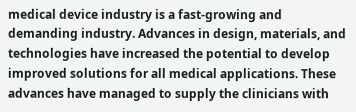medical device industry is a fast-growing and demanding industry. Advances in design, materials, and technologies have increased the potential to develop improved solutions for all medical applications. These advances have managed to supply the clinicians with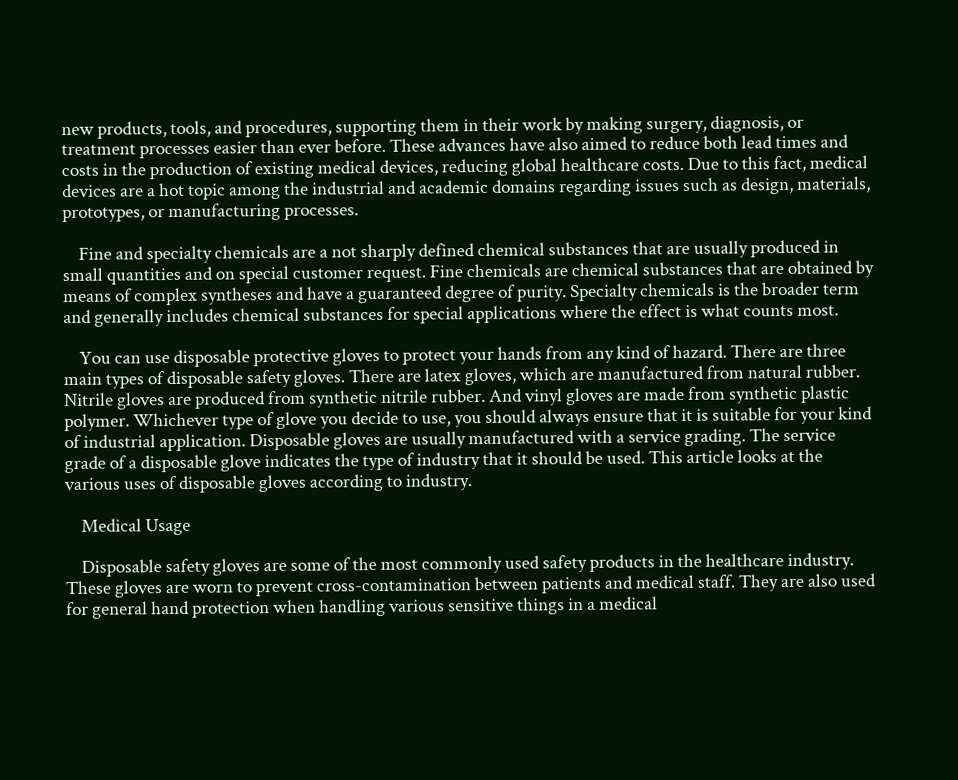new products, tools, and procedures, supporting them in their work by making surgery, diagnosis, or treatment processes easier than ever before. These advances have also aimed to reduce both lead times and costs in the production of existing medical devices, reducing global healthcare costs. Due to this fact, medical devices are a hot topic among the industrial and academic domains regarding issues such as design, materials, prototypes, or manufacturing processes.

    Fine and specialty chemicals are a not sharply defined chemical substances that are usually produced in small quantities and on special customer request. Fine chemicals are chemical substances that are obtained by means of complex syntheses and have a guaranteed degree of purity. Specialty chemicals is the broader term and generally includes chemical substances for special applications where the effect is what counts most.

    You can use disposable protective gloves to protect your hands from any kind of hazard. There are three main types of disposable safety gloves. There are latex gloves, which are manufactured from natural rubber. Nitrile gloves are produced from synthetic nitrile rubber. And vinyl gloves are made from synthetic plastic polymer. Whichever type of glove you decide to use, you should always ensure that it is suitable for your kind of industrial application. Disposable gloves are usually manufactured with a service grading. The service grade of a disposable glove indicates the type of industry that it should be used. This article looks at the various uses of disposable gloves according to industry.

    Medical Usage

    Disposable safety gloves are some of the most commonly used safety products in the healthcare industry. These gloves are worn to prevent cross-contamination between patients and medical staff. They are also used for general hand protection when handling various sensitive things in a medical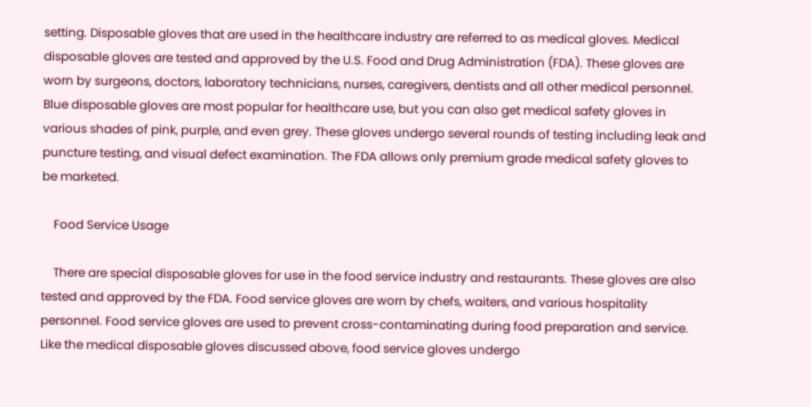setting. Disposable gloves that are used in the healthcare industry are referred to as medical gloves. Medical disposable gloves are tested and approved by the U.S. Food and Drug Administration (FDA). These gloves are worn by surgeons, doctors, laboratory technicians, nurses, caregivers, dentists and all other medical personnel. Blue disposable gloves are most popular for healthcare use, but you can also get medical safety gloves in various shades of pink, purple, and even grey. These gloves undergo several rounds of testing including leak and puncture testing, and visual defect examination. The FDA allows only premium grade medical safety gloves to be marketed.

    Food Service Usage

    There are special disposable gloves for use in the food service industry and restaurants. These gloves are also tested and approved by the FDA. Food service gloves are worn by chefs, waiters, and various hospitality personnel. Food service gloves are used to prevent cross-contaminating during food preparation and service. Like the medical disposable gloves discussed above, food service gloves undergo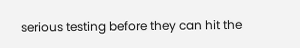serious testing before they can hit the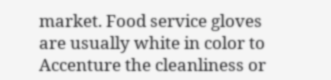market. Food service gloves are usually white in color to Accenture the cleanliness or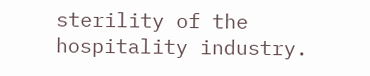sterility of the hospitality industry.